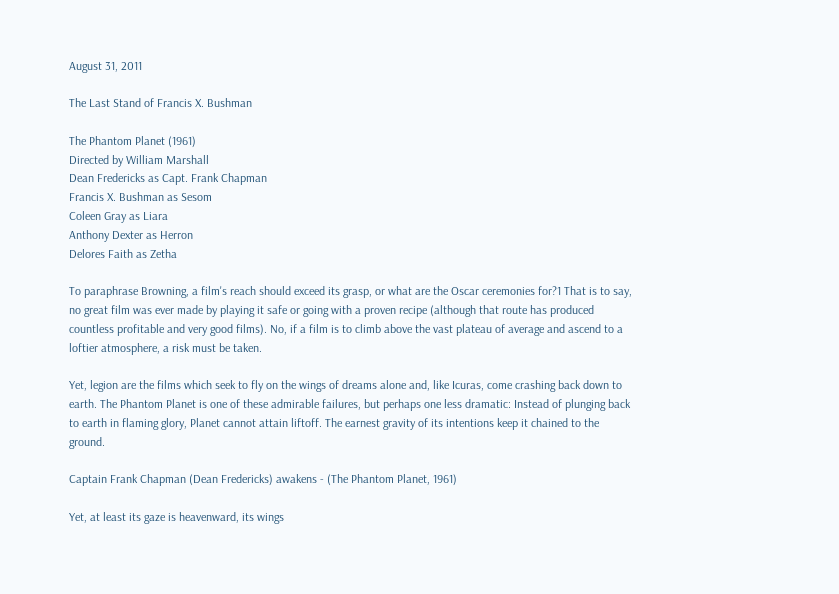August 31, 2011

The Last Stand of Francis X. Bushman

The Phantom Planet (1961)
Directed by William Marshall
Dean Fredericks as Capt. Frank Chapman
Francis X. Bushman as Sesom
Coleen Gray as Liara
Anthony Dexter as Herron
Delores Faith as Zetha

To paraphrase Browning, a film's reach should exceed its grasp, or what are the Oscar ceremonies for?1 That is to say, no great film was ever made by playing it safe or going with a proven recipe (although that route has produced countless profitable and very good films). No, if a film is to climb above the vast plateau of average and ascend to a loftier atmosphere, a risk must be taken.

Yet, legion are the films which seek to fly on the wings of dreams alone and, like Icuras, come crashing back down to earth. The Phantom Planet is one of these admirable failures, but perhaps one less dramatic: Instead of plunging back to earth in flaming glory, Planet cannot attain liftoff. The earnest gravity of its intentions keep it chained to the ground.

Captain Frank Chapman (Dean Fredericks) awakens - (The Phantom Planet, 1961)

Yet, at least its gaze is heavenward, its wings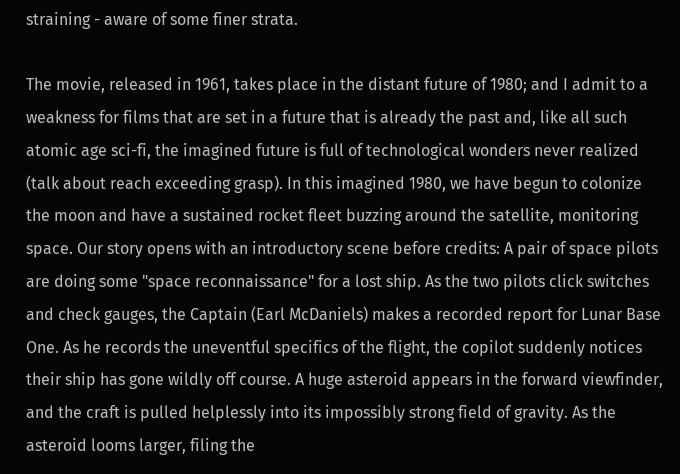straining - aware of some finer strata.

The movie, released in 1961, takes place in the distant future of 1980; and I admit to a weakness for films that are set in a future that is already the past and, like all such atomic age sci-fi, the imagined future is full of technological wonders never realized (talk about reach exceeding grasp). In this imagined 1980, we have begun to colonize the moon and have a sustained rocket fleet buzzing around the satellite, monitoring space. Our story opens with an introductory scene before credits: A pair of space pilots are doing some "space reconnaissance" for a lost ship. As the two pilots click switches and check gauges, the Captain (Earl McDaniels) makes a recorded report for Lunar Base One. As he records the uneventful specifics of the flight, the copilot suddenly notices their ship has gone wildly off course. A huge asteroid appears in the forward viewfinder, and the craft is pulled helplessly into its impossibly strong field of gravity. As the asteroid looms larger, filing the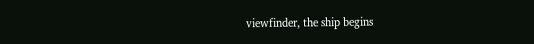viewfinder, the ship begins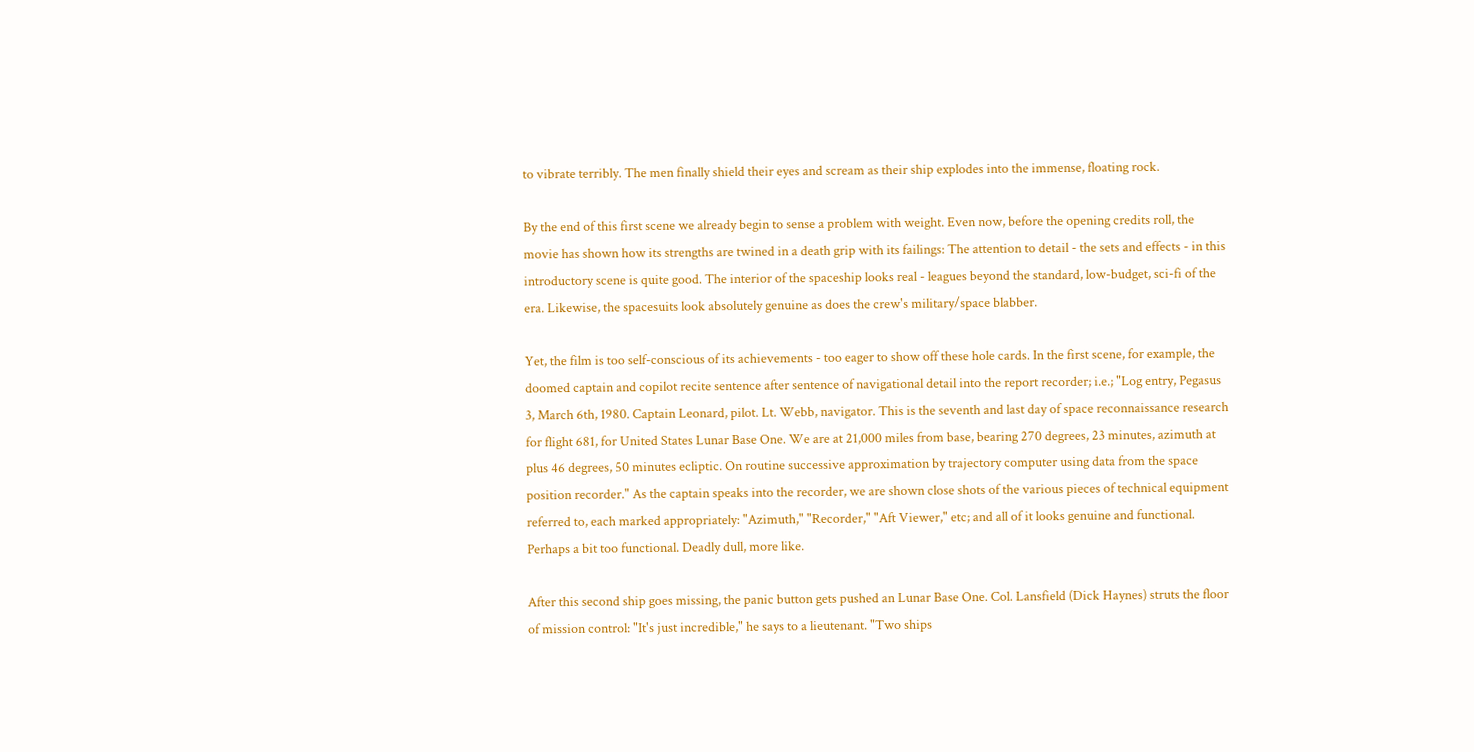to vibrate terribly. The men finally shield their eyes and scream as their ship explodes into the immense, floating rock.

By the end of this first scene we already begin to sense a problem with weight. Even now, before the opening credits roll, the movie has shown how its strengths are twined in a death grip with its failings: The attention to detail - the sets and effects - in this introductory scene is quite good. The interior of the spaceship looks real - leagues beyond the standard, low-budget, sci-fi of the era. Likewise, the spacesuits look absolutely genuine as does the crew's military/space blabber.

Yet, the film is too self-conscious of its achievements - too eager to show off these hole cards. In the first scene, for example, the doomed captain and copilot recite sentence after sentence of navigational detail into the report recorder; i.e.; "Log entry, Pegasus 3, March 6th, 1980. Captain Leonard, pilot. Lt. Webb, navigator. This is the seventh and last day of space reconnaissance research for flight 681, for United States Lunar Base One. We are at 21,000 miles from base, bearing 270 degrees, 23 minutes, azimuth at plus 46 degrees, 50 minutes ecliptic. On routine successive approximation by trajectory computer using data from the space position recorder." As the captain speaks into the recorder, we are shown close shots of the various pieces of technical equipment referred to, each marked appropriately: "Azimuth," "Recorder," "Aft Viewer," etc; and all of it looks genuine and functional. Perhaps a bit too functional. Deadly dull, more like.

After this second ship goes missing, the panic button gets pushed an Lunar Base One. Col. Lansfield (Dick Haynes) struts the floor of mission control: "It's just incredible," he says to a lieutenant. "Two ships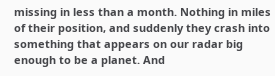missing in less than a month. Nothing in miles of their position, and suddenly they crash into something that appears on our radar big enough to be a planet. And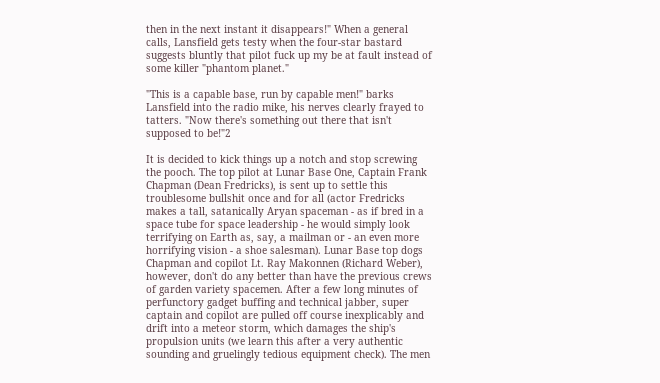then in the next instant it disappears!" When a general calls, Lansfield gets testy when the four-star bastard suggests bluntly that pilot fuck up my be at fault instead of some killer "phantom planet."

"This is a capable base, run by capable men!" barks Lansfield into the radio mike, his nerves clearly frayed to tatters. "Now there's something out there that isn't supposed to be!"2

It is decided to kick things up a notch and stop screwing the pooch. The top pilot at Lunar Base One, Captain Frank Chapman (Dean Fredricks), is sent up to settle this troublesome bullshit once and for all (actor Fredricks makes a tall, satanically Aryan spaceman - as if bred in a space tube for space leadership - he would simply look terrifying on Earth as, say, a mailman or - an even more horrifying vision - a shoe salesman). Lunar Base top dogs Chapman and copilot Lt. Ray Makonnen (Richard Weber), however, don't do any better than have the previous crews of garden variety spacemen. After a few long minutes of perfunctory gadget buffing and technical jabber, super captain and copilot are pulled off course inexplicably and drift into a meteor storm, which damages the ship's propulsion units (we learn this after a very authentic sounding and gruelingly tedious equipment check). The men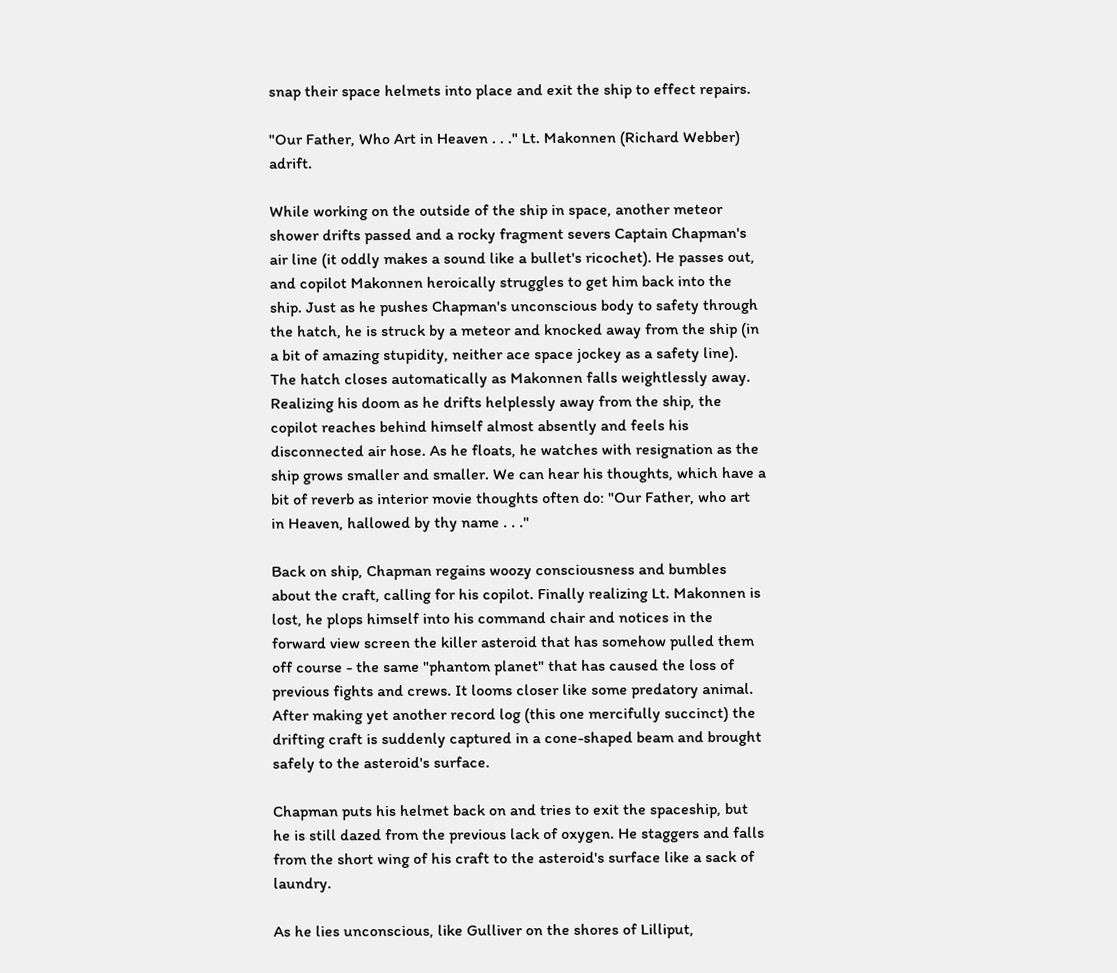snap their space helmets into place and exit the ship to effect repairs.

"Our Father, Who Art in Heaven . . ." Lt. Makonnen (Richard Webber) adrift.

While working on the outside of the ship in space, another meteor shower drifts passed and a rocky fragment severs Captain Chapman's air line (it oddly makes a sound like a bullet's ricochet). He passes out, and copilot Makonnen heroically struggles to get him back into the ship. Just as he pushes Chapman's unconscious body to safety through the hatch, he is struck by a meteor and knocked away from the ship (in a bit of amazing stupidity, neither ace space jockey as a safety line). The hatch closes automatically as Makonnen falls weightlessly away. Realizing his doom as he drifts helplessly away from the ship, the copilot reaches behind himself almost absently and feels his disconnected air hose. As he floats, he watches with resignation as the ship grows smaller and smaller. We can hear his thoughts, which have a bit of reverb as interior movie thoughts often do: "Our Father, who art in Heaven, hallowed by thy name . . ."

Back on ship, Chapman regains woozy consciousness and bumbles about the craft, calling for his copilot. Finally realizing Lt. Makonnen is lost, he plops himself into his command chair and notices in the forward view screen the killer asteroid that has somehow pulled them off course - the same "phantom planet" that has caused the loss of previous fights and crews. It looms closer like some predatory animal. After making yet another record log (this one mercifully succinct) the drifting craft is suddenly captured in a cone-shaped beam and brought safely to the asteroid's surface.

Chapman puts his helmet back on and tries to exit the spaceship, but he is still dazed from the previous lack of oxygen. He staggers and falls from the short wing of his craft to the asteroid's surface like a sack of laundry.

As he lies unconscious, like Gulliver on the shores of Lilliput,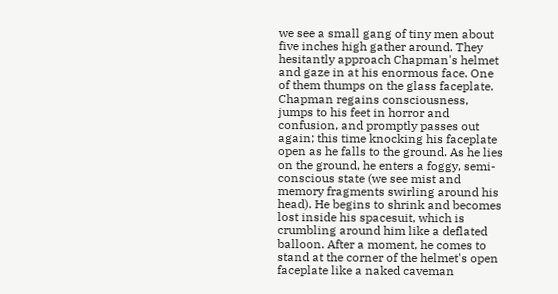we see a small gang of tiny men about five inches high gather around. They hesitantly approach Chapman's helmet and gaze in at his enormous face. One of them thumps on the glass faceplate. Chapman regains consciousness, jumps to his feet in horror and confusion, and promptly passes out again; this time knocking his faceplate open as he falls to the ground. As he lies on the ground, he enters a foggy, semi-conscious state (we see mist and memory fragments swirling around his head). He begins to shrink and becomes lost inside his spacesuit, which is crumbling around him like a deflated balloon. After a moment, he comes to stand at the corner of the helmet's open faceplate like a naked caveman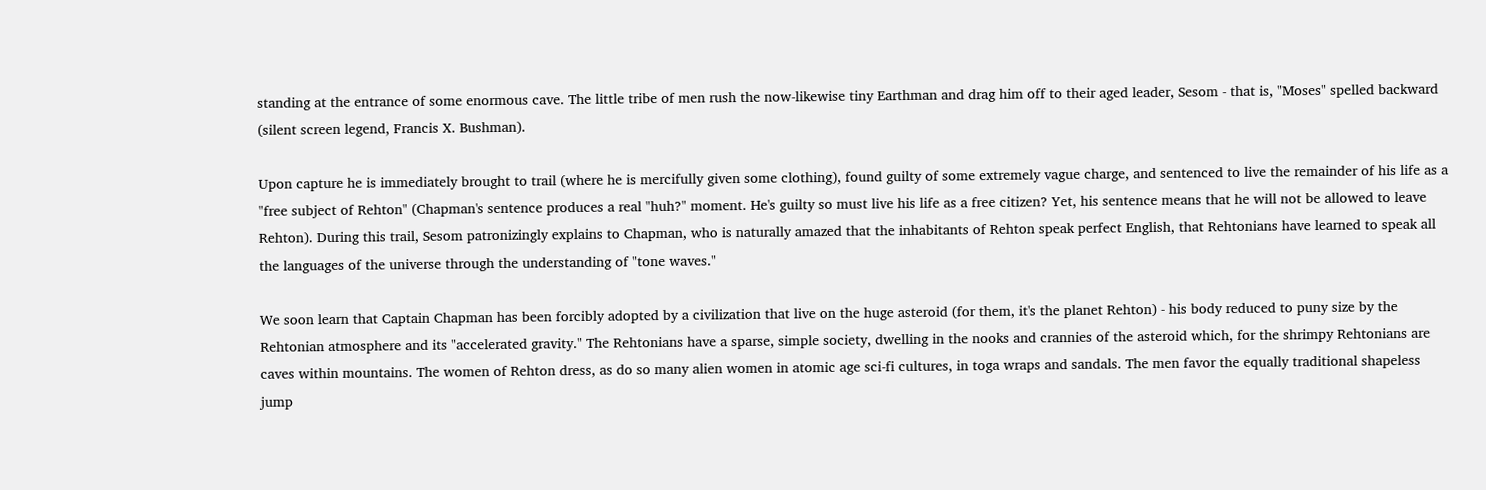standing at the entrance of some enormous cave. The little tribe of men rush the now-likewise tiny Earthman and drag him off to their aged leader, Sesom - that is, "Moses" spelled backward (silent screen legend, Francis X. Bushman).

Upon capture he is immediately brought to trail (where he is mercifully given some clothing), found guilty of some extremely vague charge, and sentenced to live the remainder of his life as a "free subject of Rehton" (Chapman's sentence produces a real "huh?" moment. He's guilty so must live his life as a free citizen? Yet, his sentence means that he will not be allowed to leave Rehton). During this trail, Sesom patronizingly explains to Chapman, who is naturally amazed that the inhabitants of Rehton speak perfect English, that Rehtonians have learned to speak all the languages of the universe through the understanding of "tone waves."

We soon learn that Captain Chapman has been forcibly adopted by a civilization that live on the huge asteroid (for them, it's the planet Rehton) - his body reduced to puny size by the Rehtonian atmosphere and its "accelerated gravity." The Rehtonians have a sparse, simple society, dwelling in the nooks and crannies of the asteroid which, for the shrimpy Rehtonians are caves within mountains. The women of Rehton dress, as do so many alien women in atomic age sci-fi cultures, in toga wraps and sandals. The men favor the equally traditional shapeless jump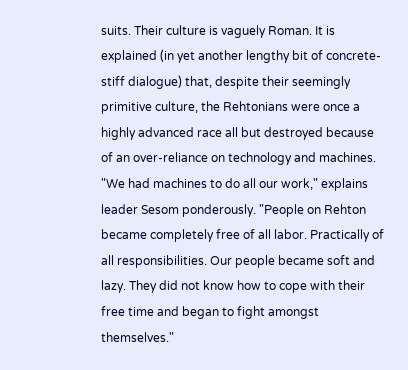suits. Their culture is vaguely Roman. It is explained (in yet another lengthy bit of concrete-stiff dialogue) that, despite their seemingly primitive culture, the Rehtonians were once a highly advanced race all but destroyed because of an over-reliance on technology and machines. "We had machines to do all our work," explains leader Sesom ponderously. "People on Rehton became completely free of all labor. Practically of all responsibilities. Our people became soft and lazy. They did not know how to cope with their free time and began to fight amongst themselves."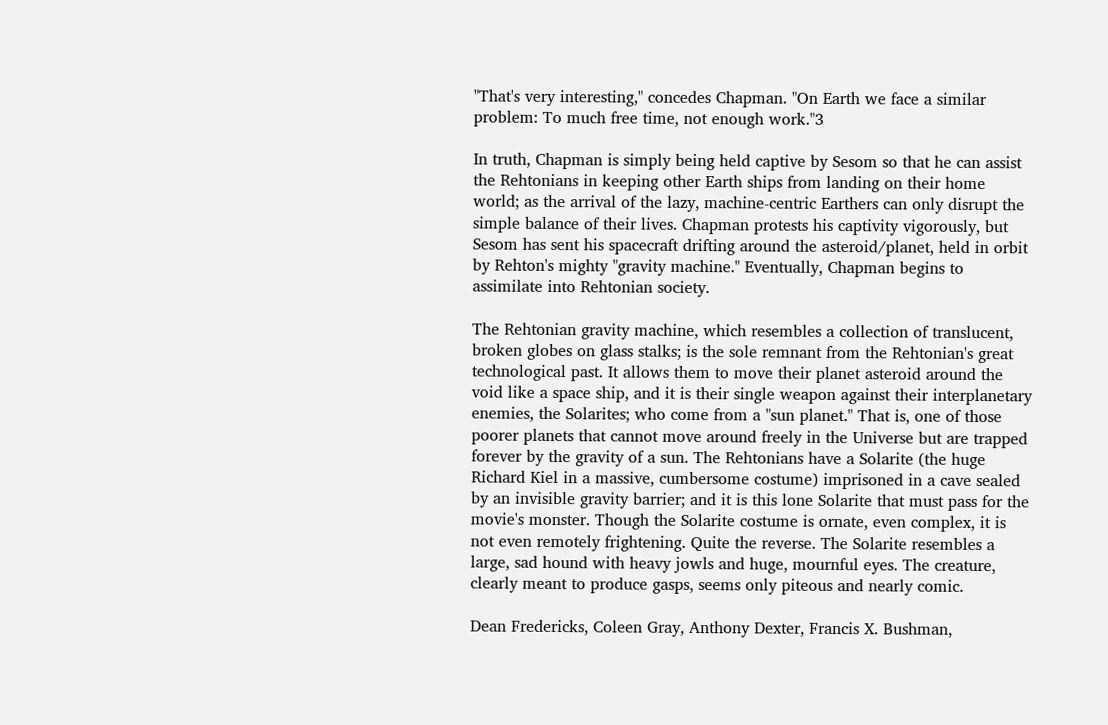"That's very interesting," concedes Chapman. "On Earth we face a similar problem: To much free time, not enough work."3

In truth, Chapman is simply being held captive by Sesom so that he can assist the Rehtonians in keeping other Earth ships from landing on their home world; as the arrival of the lazy, machine-centric Earthers can only disrupt the simple balance of their lives. Chapman protests his captivity vigorously, but Sesom has sent his spacecraft drifting around the asteroid/planet, held in orbit by Rehton's mighty "gravity machine." Eventually, Chapman begins to assimilate into Rehtonian society.

The Rehtonian gravity machine, which resembles a collection of translucent, broken globes on glass stalks; is the sole remnant from the Rehtonian's great technological past. It allows them to move their planet asteroid around the void like a space ship, and it is their single weapon against their interplanetary enemies, the Solarites; who come from a "sun planet." That is, one of those poorer planets that cannot move around freely in the Universe but are trapped forever by the gravity of a sun. The Rehtonians have a Solarite (the huge Richard Kiel in a massive, cumbersome costume) imprisoned in a cave sealed by an invisible gravity barrier; and it is this lone Solarite that must pass for the movie's monster. Though the Solarite costume is ornate, even complex, it is not even remotely frightening. Quite the reverse. The Solarite resembles a large, sad hound with heavy jowls and huge, mournful eyes. The creature, clearly meant to produce gasps, seems only piteous and nearly comic.

Dean Fredericks, Coleen Gray, Anthony Dexter, Francis X. Bushman,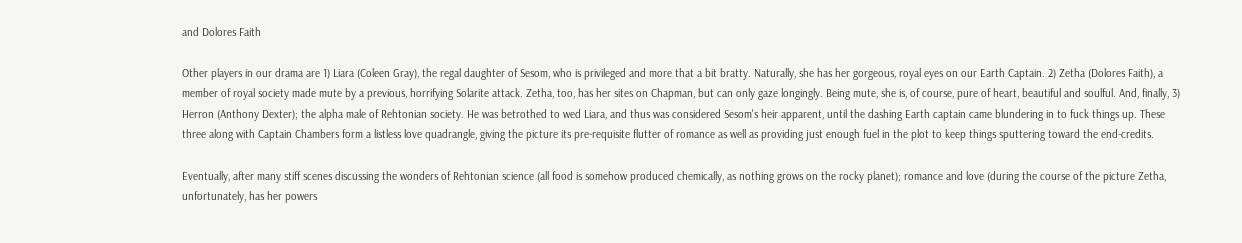and Dolores Faith

Other players in our drama are 1) Liara (Coleen Gray), the regal daughter of Sesom, who is privileged and more that a bit bratty. Naturally, she has her gorgeous, royal eyes on our Earth Captain. 2) Zetha (Dolores Faith), a member of royal society made mute by a previous, horrifying Solarite attack. Zetha, too, has her sites on Chapman, but can only gaze longingly. Being mute, she is, of course, pure of heart, beautiful and soulful. And, finally, 3) Herron (Anthony Dexter); the alpha male of Rehtonian society. He was betrothed to wed Liara, and thus was considered Sesom's heir apparent, until the dashing Earth captain came blundering in to fuck things up. These three along with Captain Chambers form a listless love quadrangle, giving the picture its pre-requisite flutter of romance as well as providing just enough fuel in the plot to keep things sputtering toward the end-credits.

Eventually, after many stiff scenes discussing the wonders of Rehtonian science (all food is somehow produced chemically, as nothing grows on the rocky planet); romance and love (during the course of the picture Zetha, unfortunately, has her powers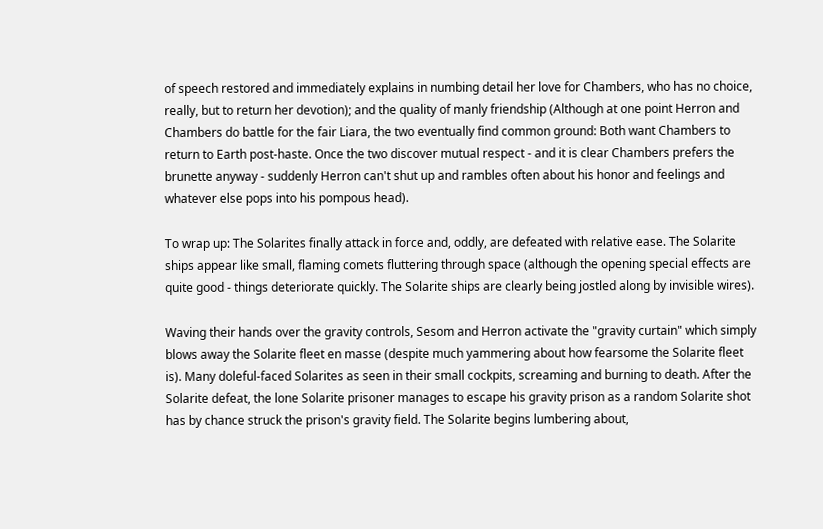of speech restored and immediately explains in numbing detail her love for Chambers, who has no choice, really, but to return her devotion); and the quality of manly friendship (Although at one point Herron and Chambers do battle for the fair Liara, the two eventually find common ground: Both want Chambers to return to Earth post-haste. Once the two discover mutual respect - and it is clear Chambers prefers the brunette anyway - suddenly Herron can't shut up and rambles often about his honor and feelings and whatever else pops into his pompous head).

To wrap up: The Solarites finally attack in force and, oddly, are defeated with relative ease. The Solarite ships appear like small, flaming comets fluttering through space (although the opening special effects are quite good - things deteriorate quickly. The Solarite ships are clearly being jostled along by invisible wires).

Waving their hands over the gravity controls, Sesom and Herron activate the "gravity curtain" which simply blows away the Solarite fleet en masse (despite much yammering about how fearsome the Solarite fleet is). Many doleful-faced Solarites as seen in their small cockpits, screaming and burning to death. After the Solarite defeat, the lone Solarite prisoner manages to escape his gravity prison as a random Solarite shot has by chance struck the prison's gravity field. The Solarite begins lumbering about,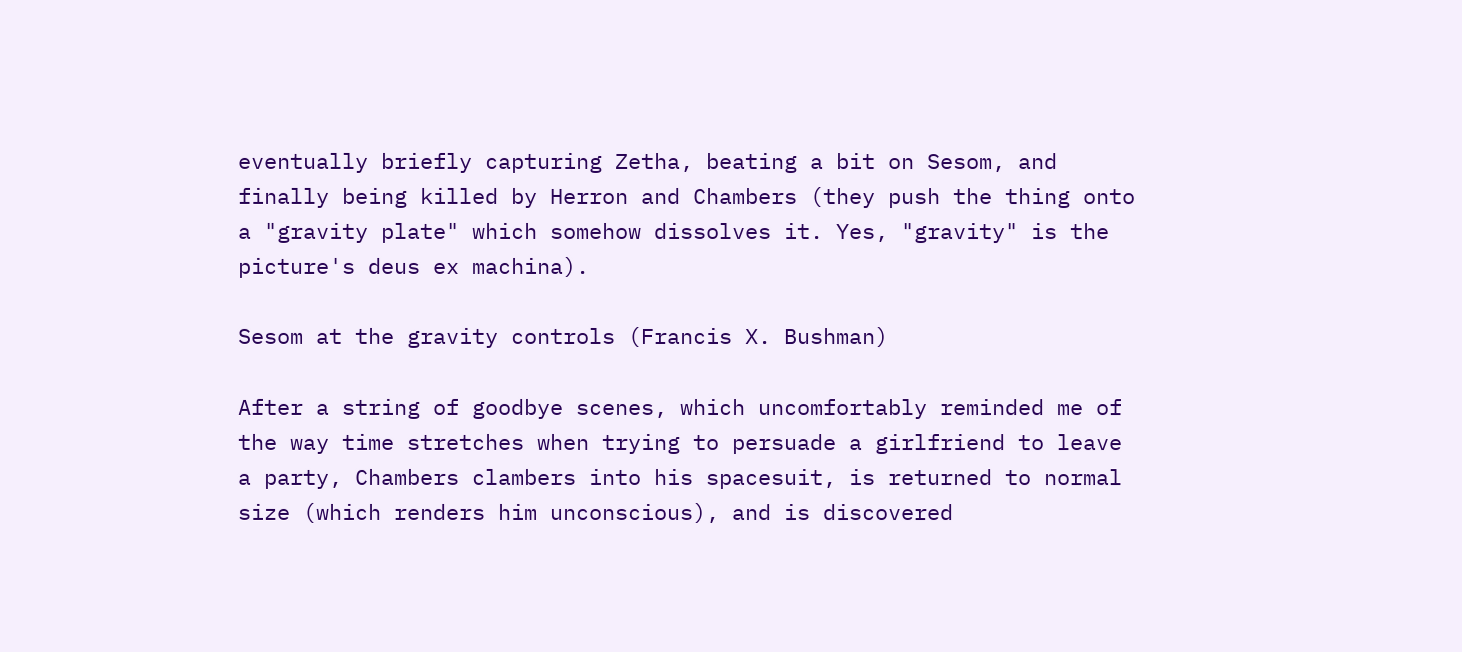eventually briefly capturing Zetha, beating a bit on Sesom, and finally being killed by Herron and Chambers (they push the thing onto a "gravity plate" which somehow dissolves it. Yes, "gravity" is the picture's deus ex machina).

Sesom at the gravity controls (Francis X. Bushman)

After a string of goodbye scenes, which uncomfortably reminded me of the way time stretches when trying to persuade a girlfriend to leave a party, Chambers clambers into his spacesuit, is returned to normal size (which renders him unconscious), and is discovered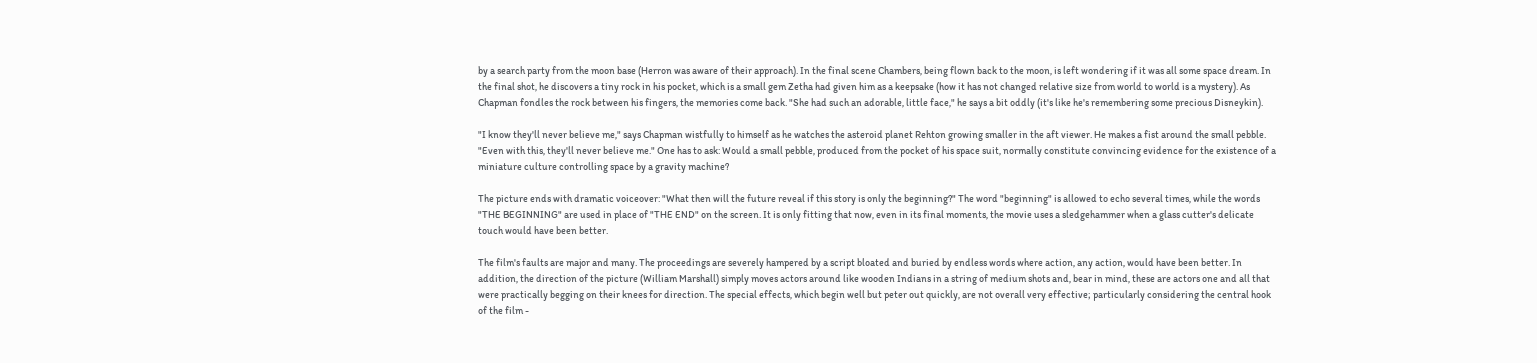by a search party from the moon base (Herron was aware of their approach). In the final scene Chambers, being flown back to the moon, is left wondering if it was all some space dream. In the final shot, he discovers a tiny rock in his pocket, which is a small gem Zetha had given him as a keepsake (how it has not changed relative size from world to world is a mystery). As Chapman fondles the rock between his fingers, the memories come back. "She had such an adorable, little face," he says a bit oddly (it's like he's remembering some precious Disneykin).

"I know they'll never believe me," says Chapman wistfully to himself as he watches the asteroid planet Rehton growing smaller in the aft viewer. He makes a fist around the small pebble. "Even with this, they'll never believe me." One has to ask: Would a small pebble, produced from the pocket of his space suit, normally constitute convincing evidence for the existence of a miniature culture controlling space by a gravity machine?

The picture ends with dramatic voiceover: "What then will the future reveal if this story is only the beginning?" The word "beginning" is allowed to echo several times, while the words "THE BEGINNING" are used in place of "THE END" on the screen. It is only fitting that now, even in its final moments, the movie uses a sledgehammer when a glass cutter's delicate touch would have been better.

The film's faults are major and many. The proceedings are severely hampered by a script bloated and buried by endless words where action, any action, would have been better. In addition, the direction of the picture (William Marshall) simply moves actors around like wooden Indians in a string of medium shots and, bear in mind, these are actors one and all that were practically begging on their knees for direction. The special effects, which begin well but peter out quickly, are not overall very effective; particularly considering the central hook of the film -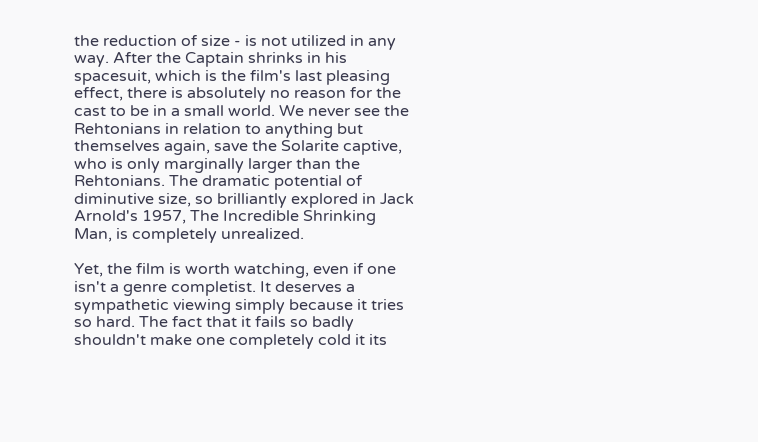the reduction of size - is not utilized in any way. After the Captain shrinks in his spacesuit, which is the film's last pleasing effect, there is absolutely no reason for the cast to be in a small world. We never see the Rehtonians in relation to anything but themselves again, save the Solarite captive, who is only marginally larger than the Rehtonians. The dramatic potential of diminutive size, so brilliantly explored in Jack Arnold's 1957, The Incredible Shrinking Man, is completely unrealized.

Yet, the film is worth watching, even if one isn't a genre completist. It deserves a sympathetic viewing simply because it tries so hard. The fact that it fails so badly shouldn't make one completely cold it its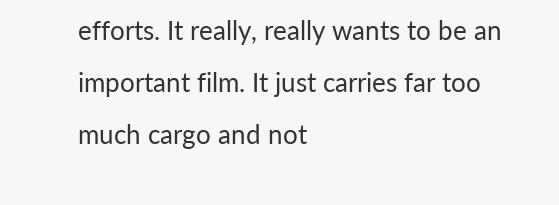efforts. It really, really wants to be an important film. It just carries far too much cargo and not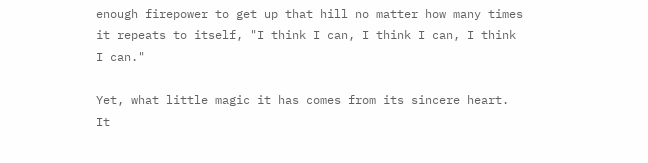enough firepower to get up that hill no matter how many times it repeats to itself, "I think I can, I think I can, I think I can."

Yet, what little magic it has comes from its sincere heart. It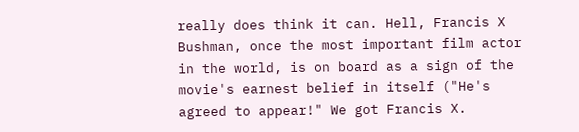really does think it can. Hell, Francis X Bushman, once the most important film actor in the world, is on board as a sign of the movie's earnest belief in itself ("He's agreed to appear!" We got Francis X.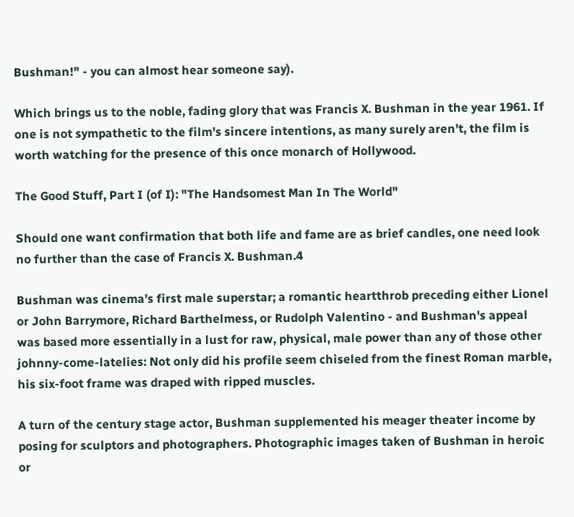Bushman!" - you can almost hear someone say).

Which brings us to the noble, fading glory that was Francis X. Bushman in the year 1961. If one is not sympathetic to the film's sincere intentions, as many surely aren't, the film is worth watching for the presence of this once monarch of Hollywood.

The Good Stuff, Part I (of I): "The Handsomest Man In The World"

Should one want confirmation that both life and fame are as brief candles, one need look no further than the case of Francis X. Bushman.4

Bushman was cinema's first male superstar; a romantic heartthrob preceding either Lionel or John Barrymore, Richard Barthelmess, or Rudolph Valentino - and Bushman's appeal was based more essentially in a lust for raw, physical, male power than any of those other johnny-come-latelies: Not only did his profile seem chiseled from the finest Roman marble, his six-foot frame was draped with ripped muscles.

A turn of the century stage actor, Bushman supplemented his meager theater income by posing for sculptors and photographers. Photographic images taken of Bushman in heroic or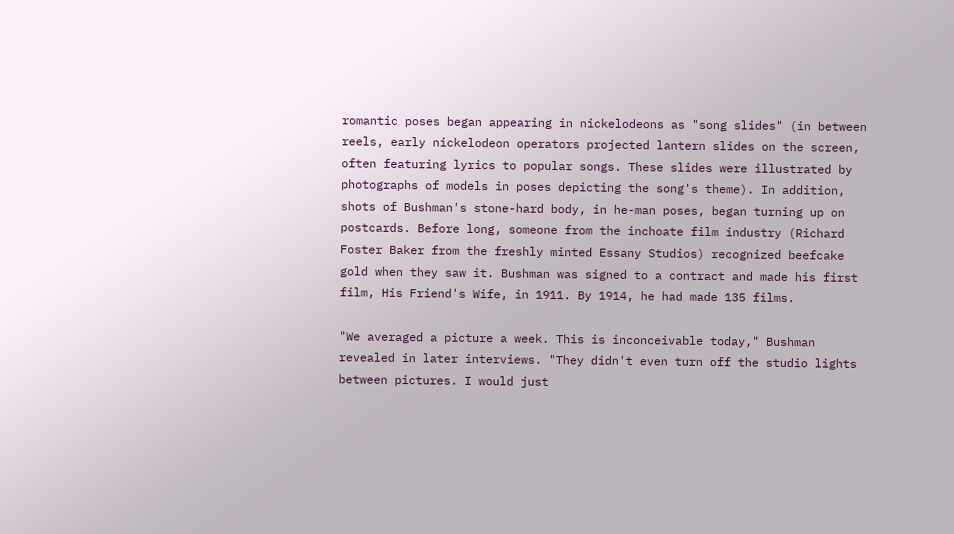romantic poses began appearing in nickelodeons as "song slides" (in between reels, early nickelodeon operators projected lantern slides on the screen, often featuring lyrics to popular songs. These slides were illustrated by photographs of models in poses depicting the song's theme). In addition, shots of Bushman's stone-hard body, in he-man poses, began turning up on postcards. Before long, someone from the inchoate film industry (Richard Foster Baker from the freshly minted Essany Studios) recognized beefcake gold when they saw it. Bushman was signed to a contract and made his first film, His Friend's Wife, in 1911. By 1914, he had made 135 films.

"We averaged a picture a week. This is inconceivable today," Bushman revealed in later interviews. "They didn't even turn off the studio lights between pictures. I would just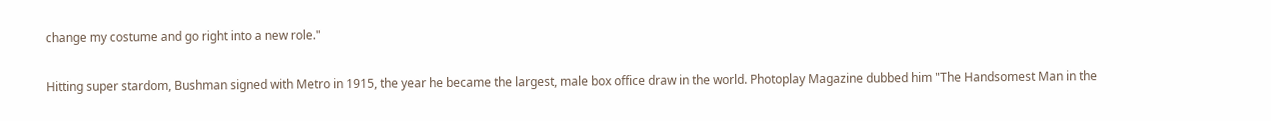change my costume and go right into a new role."

Hitting super stardom, Bushman signed with Metro in 1915, the year he became the largest, male box office draw in the world. Photoplay Magazine dubbed him "The Handsomest Man in the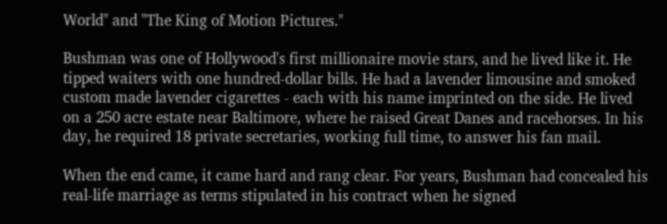World" and "The King of Motion Pictures."

Bushman was one of Hollywood's first millionaire movie stars, and he lived like it. He tipped waiters with one hundred-dollar bills. He had a lavender limousine and smoked custom made lavender cigarettes - each with his name imprinted on the side. He lived on a 250 acre estate near Baltimore, where he raised Great Danes and racehorses. In his day, he required 18 private secretaries, working full time, to answer his fan mail.

When the end came, it came hard and rang clear. For years, Bushman had concealed his real-life marriage as terms stipulated in his contract when he signed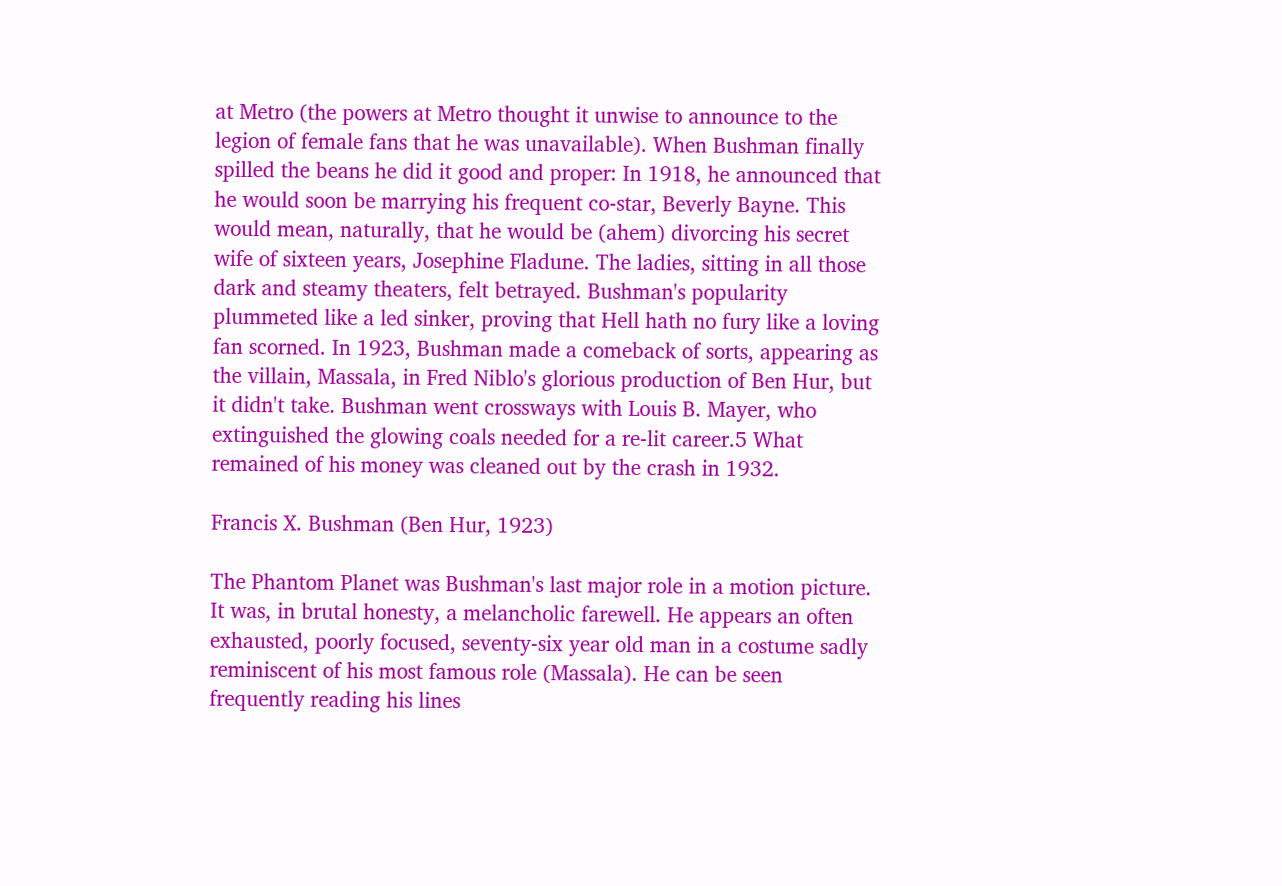at Metro (the powers at Metro thought it unwise to announce to the legion of female fans that he was unavailable). When Bushman finally spilled the beans he did it good and proper: In 1918, he announced that he would soon be marrying his frequent co-star, Beverly Bayne. This would mean, naturally, that he would be (ahem) divorcing his secret wife of sixteen years, Josephine Fladune. The ladies, sitting in all those dark and steamy theaters, felt betrayed. Bushman's popularity plummeted like a led sinker, proving that Hell hath no fury like a loving fan scorned. In 1923, Bushman made a comeback of sorts, appearing as the villain, Massala, in Fred Niblo's glorious production of Ben Hur, but it didn't take. Bushman went crossways with Louis B. Mayer, who extinguished the glowing coals needed for a re-lit career.5 What remained of his money was cleaned out by the crash in 1932.

Francis X. Bushman (Ben Hur, 1923)

The Phantom Planet was Bushman's last major role in a motion picture. It was, in brutal honesty, a melancholic farewell. He appears an often exhausted, poorly focused, seventy-six year old man in a costume sadly reminiscent of his most famous role (Massala). He can be seen frequently reading his lines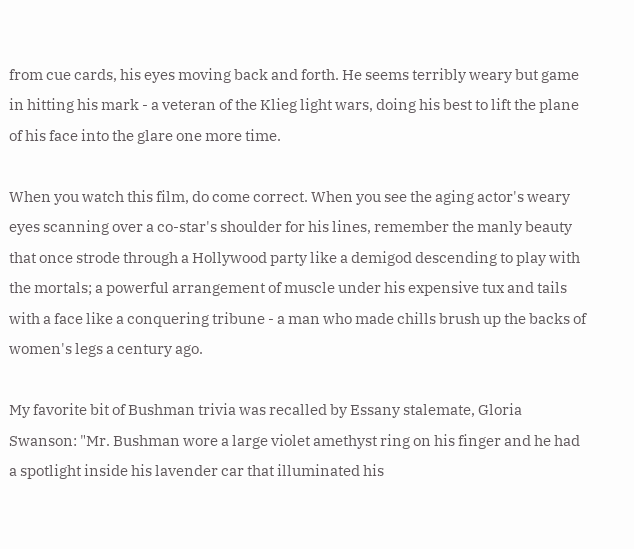from cue cards, his eyes moving back and forth. He seems terribly weary but game in hitting his mark - a veteran of the Klieg light wars, doing his best to lift the plane of his face into the glare one more time.

When you watch this film, do come correct. When you see the aging actor's weary eyes scanning over a co-star's shoulder for his lines, remember the manly beauty that once strode through a Hollywood party like a demigod descending to play with the mortals; a powerful arrangement of muscle under his expensive tux and tails with a face like a conquering tribune - a man who made chills brush up the backs of women's legs a century ago.

My favorite bit of Bushman trivia was recalled by Essany stalemate, Gloria Swanson: "Mr. Bushman wore a large violet amethyst ring on his finger and he had a spotlight inside his lavender car that illuminated his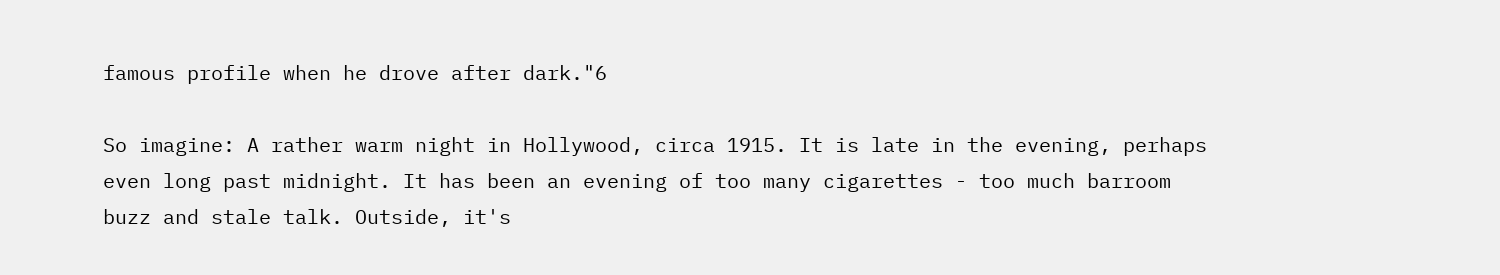famous profile when he drove after dark."6

So imagine: A rather warm night in Hollywood, circa 1915. It is late in the evening, perhaps even long past midnight. It has been an evening of too many cigarettes - too much barroom buzz and stale talk. Outside, it's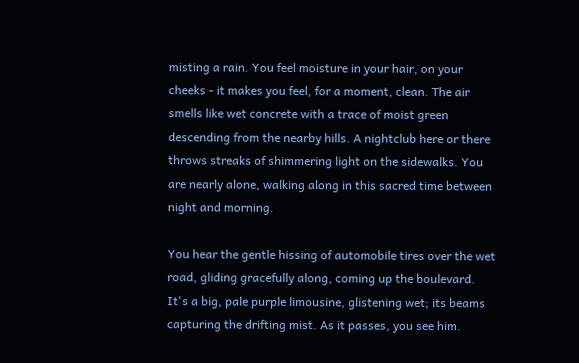misting a rain. You feel moisture in your hair, on your cheeks - it makes you feel, for a moment, clean. The air smells like wet concrete with a trace of moist green descending from the nearby hills. A nightclub here or there throws streaks of shimmering light on the sidewalks. You are nearly alone, walking along in this sacred time between night and morning.

You hear the gentle hissing of automobile tires over the wet road, gliding gracefully along, coming up the boulevard. It's a big, pale purple limousine, glistening wet; its beams capturing the drifting mist. As it passes, you see him.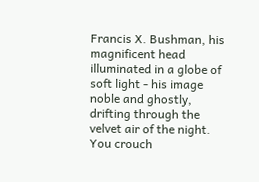Francis X. Bushman, his magnificent head illuminated in a globe of soft light - his image noble and ghostly, drifting through the velvet air of the night. You crouch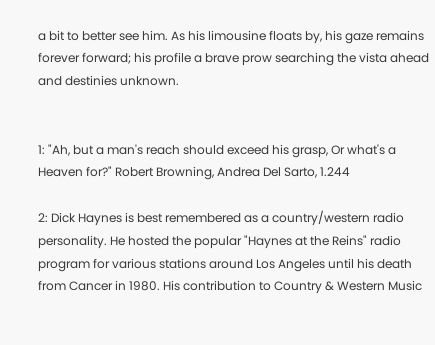a bit to better see him. As his limousine floats by, his gaze remains forever forward; his profile a brave prow searching the vista ahead and destinies unknown.


1: "Ah, but a man's reach should exceed his grasp, Or what's a Heaven for?" Robert Browning, Andrea Del Sarto, 1.244

2: Dick Haynes is best remembered as a country/western radio personality. He hosted the popular "Haynes at the Reins" radio program for various stations around Los Angeles until his death from Cancer in 1980. His contribution to Country & Western Music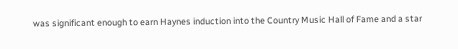was significant enough to earn Haynes induction into the Country Music Hall of Fame and a star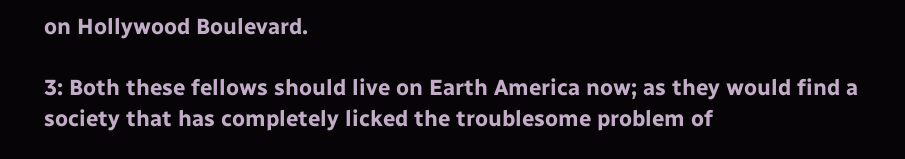on Hollywood Boulevard.

3: Both these fellows should live on Earth America now; as they would find a society that has completely licked the troublesome problem of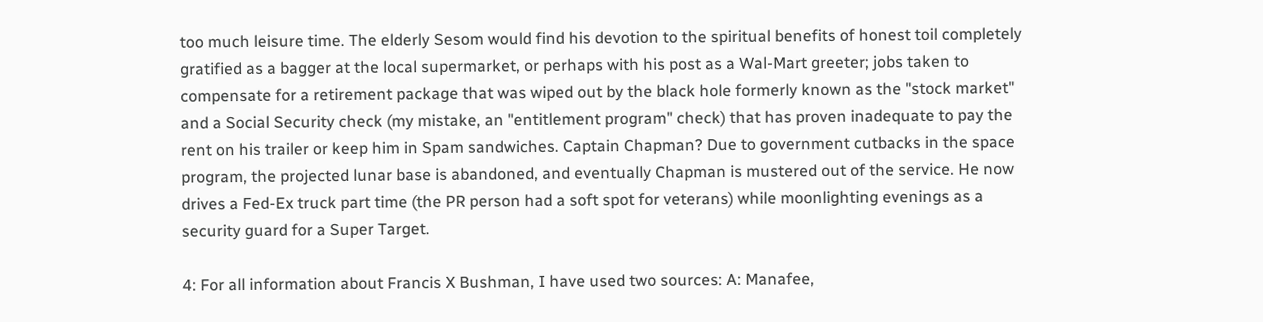too much leisure time. The elderly Sesom would find his devotion to the spiritual benefits of honest toil completely gratified as a bagger at the local supermarket, or perhaps with his post as a Wal-Mart greeter; jobs taken to compensate for a retirement package that was wiped out by the black hole formerly known as the "stock market" and a Social Security check (my mistake, an "entitlement program" check) that has proven inadequate to pay the rent on his trailer or keep him in Spam sandwiches. Captain Chapman? Due to government cutbacks in the space program, the projected lunar base is abandoned, and eventually Chapman is mustered out of the service. He now drives a Fed-Ex truck part time (the PR person had a soft spot for veterans) while moonlighting evenings as a security guard for a Super Target.

4: For all information about Francis X Bushman, I have used two sources: A: Manafee,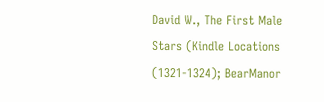David W., The First Male Stars (Kindle Locations (1321-1324); BearManor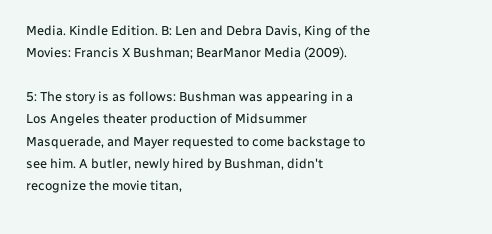Media. Kindle Edition. B: Len and Debra Davis, King of the Movies: Francis X Bushman; BearManor Media (2009).

5: The story is as follows: Bushman was appearing in a Los Angeles theater production of Midsummer Masquerade, and Mayer requested to come backstage to see him. A butler, newly hired by Bushman, didn't recognize the movie titan,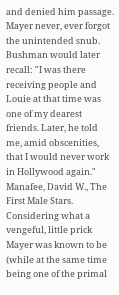and denied him passage. Mayer never, ever forgot the unintended snub. Bushman would later recall: "I was there receiving people and Louie at that time was one of my dearest friends. Later, he told me, amid obscenities, that I would never work in Hollywood again." Manafee, David W., The First Male Stars. Considering what a vengeful, little prick Mayer was known to be (while at the same time being one of the primal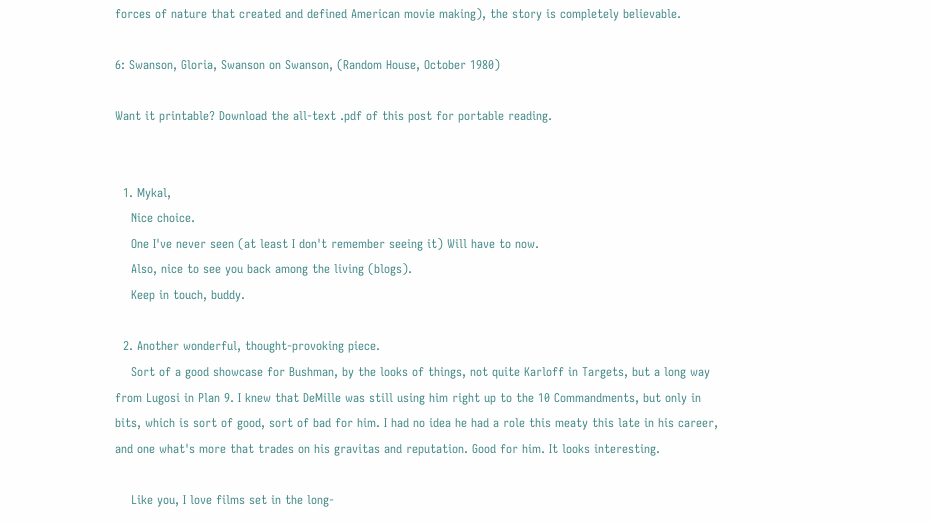forces of nature that created and defined American movie making), the story is completely believable.

6: Swanson, Gloria, Swanson on Swanson, (Random House, October 1980)

Want it printable? Download the all-text .pdf of this post for portable reading.


  1. Mykal,
    Nice choice.
    One I've never seen (at least I don't remember seeing it) Will have to now.
    Also, nice to see you back among the living (blogs).
    Keep in touch, buddy.

  2. Another wonderful, thought-provoking piece.
    Sort of a good showcase for Bushman, by the looks of things, not quite Karloff in Targets, but a long way from Lugosi in Plan 9. I knew that DeMille was still using him right up to the 10 Commandments, but only in bits, which is sort of good, sort of bad for him. I had no idea he had a role this meaty this late in his career, and one what's more that trades on his gravitas and reputation. Good for him. It looks interesting.

    Like you, I love films set in the long-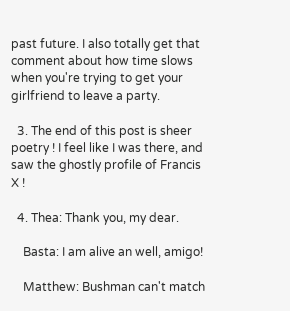past future. I also totally get that comment about how time slows when you're trying to get your girlfriend to leave a party.

  3. The end of this post is sheer poetry ! I feel like I was there, and saw the ghostly profile of Francis X !

  4. Thea: Thank you, my dear.

    Basta: I am alive an well, amigo!

    Matthew: Bushman can't match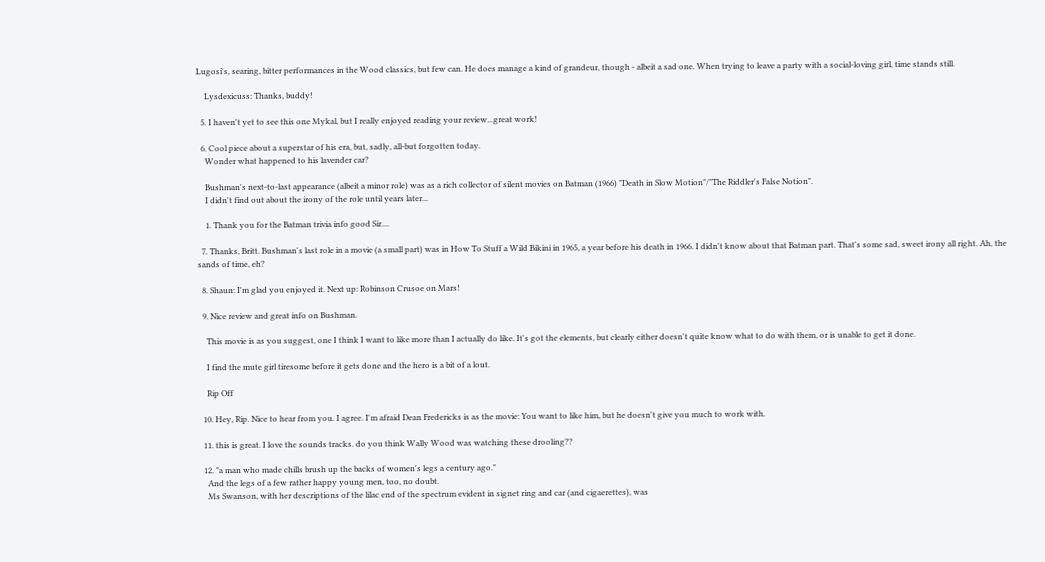Lugosi's, searing, bitter performances in the Wood classics, but few can. He does manage a kind of grandeur, though - albeit a sad one. When trying to leave a party with a social-loving girl, time stands still.

    Lysdexicuss: Thanks, buddy!

  5. I haven't yet to see this one Mykal, but I really enjoyed reading your review...great work!

  6. Cool piece about a superstar of his era, but, sadly, all-but forgotten today.
    Wonder what happened to his lavender car?

    Bushman's next-to-last appearance (albeit a minor role) was as a rich collector of silent movies on Batman (1966) "Death in Slow Motion"/"The Riddler's False Notion".
    I didn't find out about the irony of the role until years later...

    1. Thank you for the Batman trivia info good Sir....

  7. Thanks, Britt. Bushman's last role in a movie (a small part) was in How To Stuff a Wild Bikini in 1965, a year before his death in 1966. I didn't know about that Batman part. That's some sad, sweet irony all right. Ah, the sands of time, eh?

  8. Shaun: I'm glad you enjoyed it. Next up: Robinson Crusoe on Mars!

  9. Nice review and great info on Bushman.

    This movie is as you suggest, one I think I want to like more than I actually do like. It's got the elements, but clearly either doesn't quite know what to do with them, or is unable to get it done.

    I find the mute girl tiresome before it gets done and the hero is a bit of a lout.

    Rip Off

  10. Hey, Rip. Nice to hear from you. I agree. I'm afraid Dean Fredericks is as the movie: You want to like him, but he doesn't give you much to work with.

  11. this is great. I love the sounds tracks. do you think Wally Wood was watching these drooling??

  12. "a man who made chills brush up the backs of women's legs a century ago."
    And the legs of a few rather happy young men, too, no doubt.
    Ms Swanson, with her descriptions of the lilac end of the spectrum evident in signet ring and car (and cigaerettes), was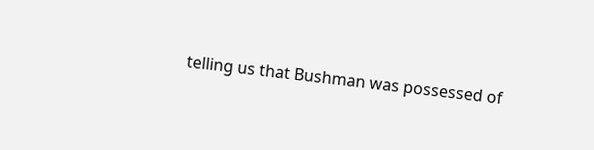telling us that Bushman was possessed of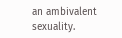an ambivalent sexuality.